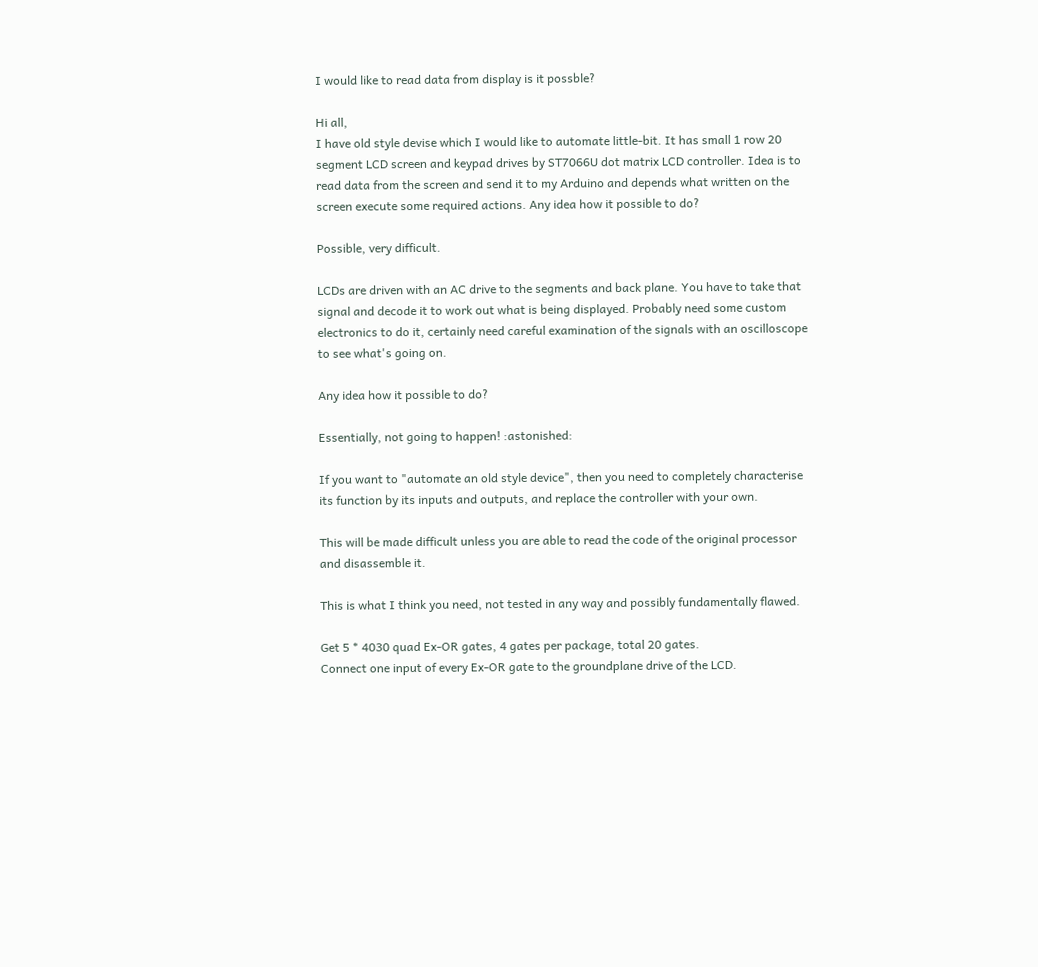I would like to read data from display is it possble?

Hi all,
I have old style devise which I would like to automate little-bit. It has small 1 row 20 segment LCD screen and keypad drives by ST7066U dot matrix LCD controller. Idea is to read data from the screen and send it to my Arduino and depends what written on the screen execute some required actions. Any idea how it possible to do?

Possible, very difficult.

LCDs are driven with an AC drive to the segments and back plane. You have to take that signal and decode it to work out what is being displayed. Probably need some custom electronics to do it, certainly need careful examination of the signals with an oscilloscope to see what's going on.

Any idea how it possible to do?

Essentially, not going to happen! :astonished:

If you want to "automate an old style device", then you need to completely characterise its function by its inputs and outputs, and replace the controller with your own.

This will be made difficult unless you are able to read the code of the original processor and disassemble it.

This is what I think you need, not tested in any way and possibly fundamentally flawed.

Get 5 * 4030 quad Ex-OR gates, 4 gates per package, total 20 gates.
Connect one input of every Ex-OR gate to the groundplane drive of the LCD.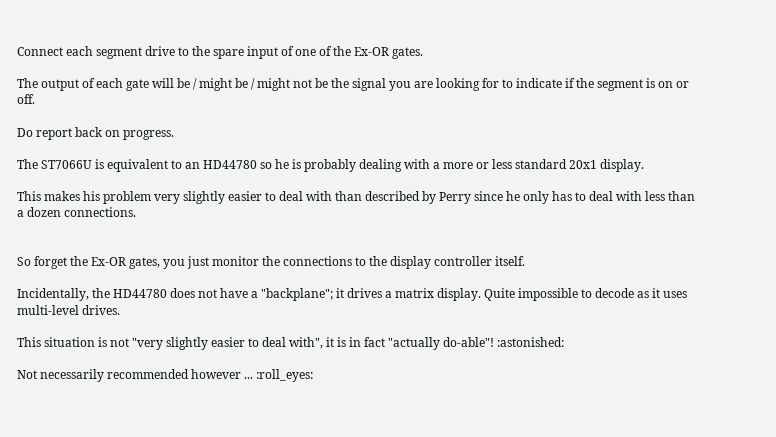Connect each segment drive to the spare input of one of the Ex-OR gates.

The output of each gate will be / might be / might not be the signal you are looking for to indicate if the segment is on or off.

Do report back on progress.

The ST7066U is equivalent to an HD44780 so he is probably dealing with a more or less standard 20x1 display.

This makes his problem very slightly easier to deal with than described by Perry since he only has to deal with less than a dozen connections.


So forget the Ex-OR gates, you just monitor the connections to the display controller itself.

Incidentally, the HD44780 does not have a "backplane"; it drives a matrix display. Quite impossible to decode as it uses multi-level drives.

This situation is not "very slightly easier to deal with", it is in fact "actually do-able"! :astonished:

Not necessarily recommended however ... :roll_eyes: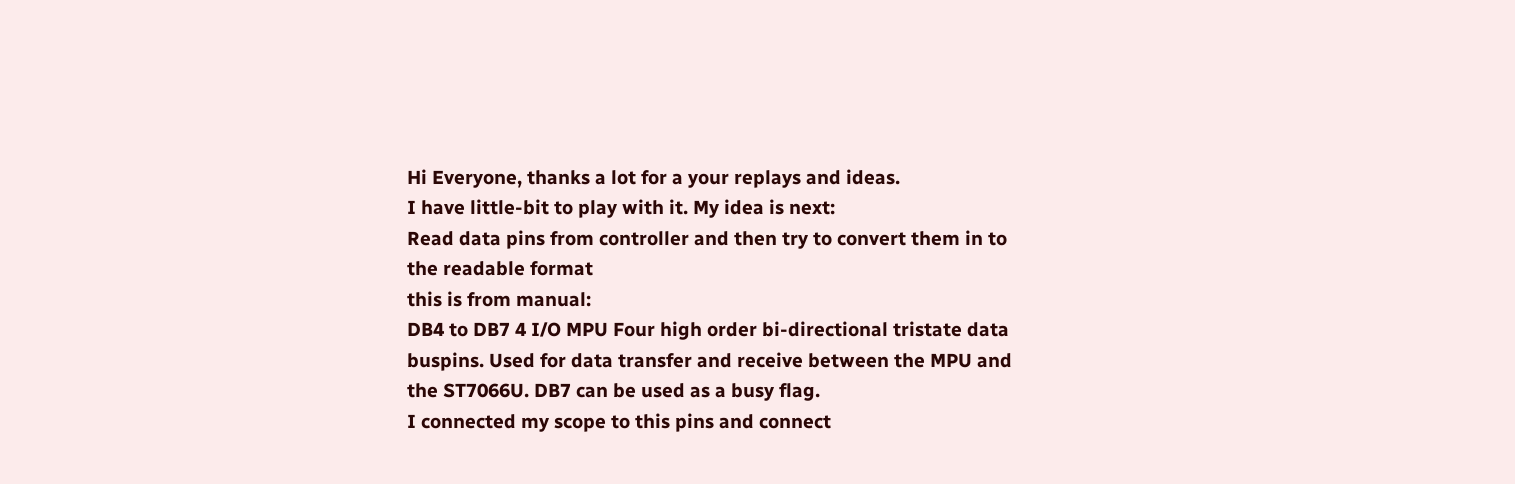Hi Everyone, thanks a lot for a your replays and ideas.
I have little-bit to play with it. My idea is next:
Read data pins from controller and then try to convert them in to the readable format
this is from manual:
DB4 to DB7 4 I/O MPU Four high order bi-directional tristate data buspins. Used for data transfer and receive between the MPU and the ST7066U. DB7 can be used as a busy flag.
I connected my scope to this pins and connect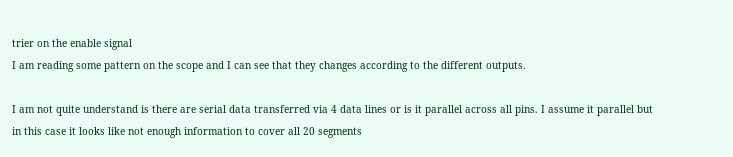trier on the enable signal
I am reading some pattern on the scope and I can see that they changes according to the different outputs.

I am not quite understand is there are serial data transferred via 4 data lines or is it parallel across all pins. I assume it parallel but in this case it looks like not enough information to cover all 20 segments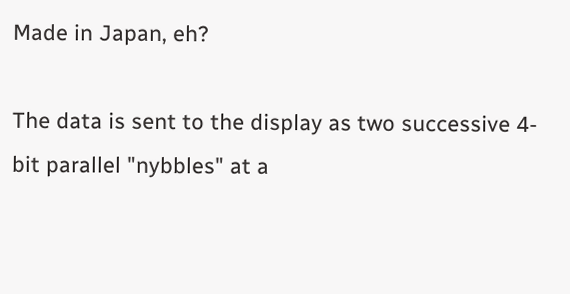Made in Japan, eh?

The data is sent to the display as two successive 4-bit parallel "nybbles" at a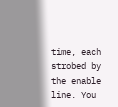time, each strobed by the enable line. You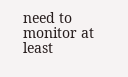need to monitor at least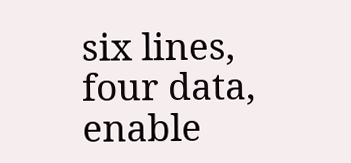six lines, four data, enable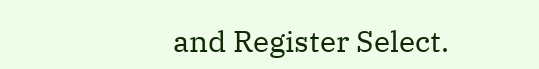and Register Select.